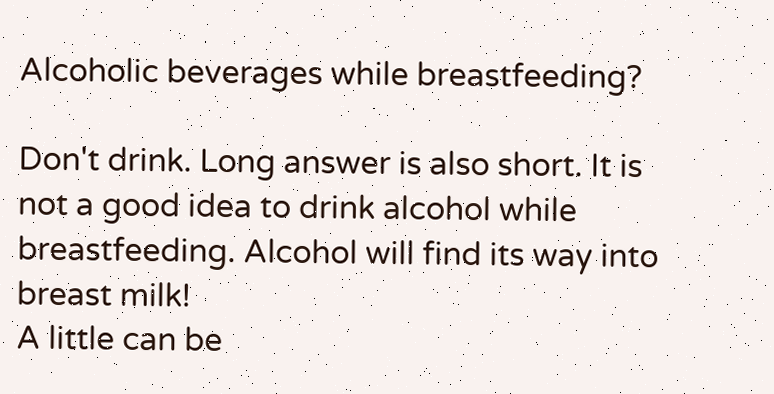Alcoholic beverages while breastfeeding?

Don't drink. Long answer is also short. It is not a good idea to drink alcohol while breastfeeding. Alcohol will find its way into breast milk!
A little can be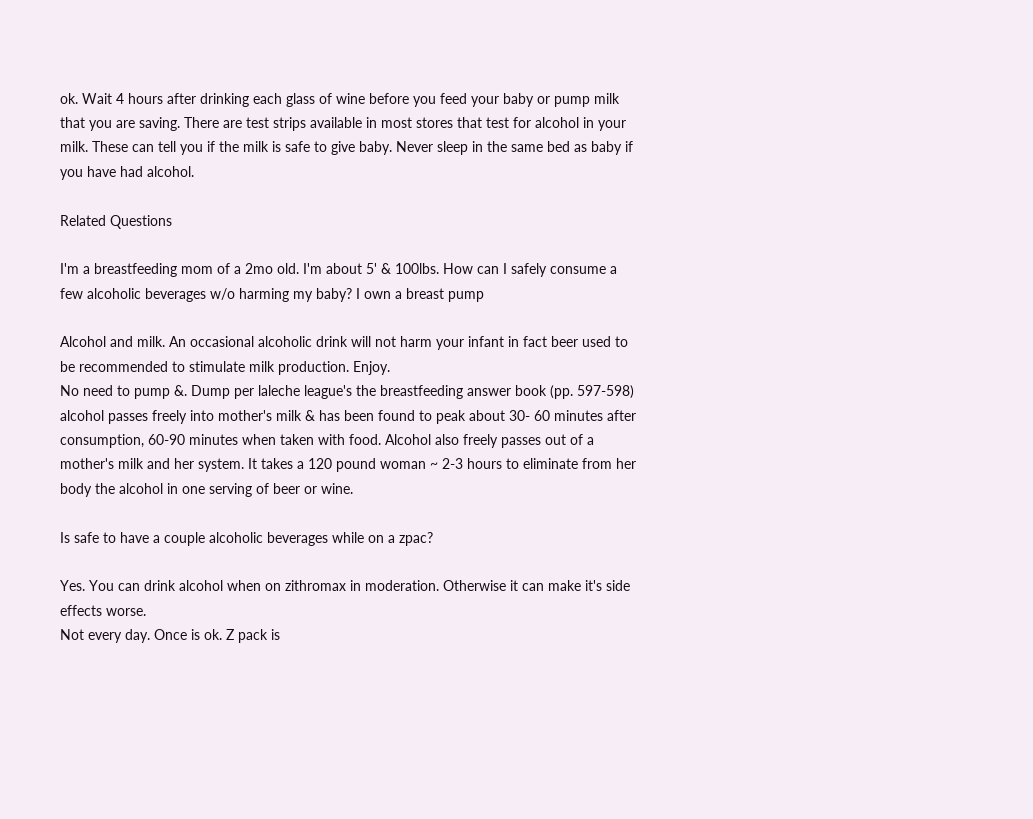ok. Wait 4 hours after drinking each glass of wine before you feed your baby or pump milk that you are saving. There are test strips available in most stores that test for alcohol in your milk. These can tell you if the milk is safe to give baby. Never sleep in the same bed as baby if you have had alcohol.

Related Questions

I'm a breastfeeding mom of a 2mo old. I'm about 5' & 100lbs. How can I safely consume a few alcoholic beverages w/o harming my baby? I own a breast pump

Alcohol and milk. An occasional alcoholic drink will not harm your infant in fact beer used to be recommended to stimulate milk production. Enjoy.
No need to pump &. Dump per laleche league's the breastfeeding answer book (pp. 597-598) alcohol passes freely into mother's milk & has been found to peak about 30- 60 minutes after consumption, 60-90 minutes when taken with food. Alcohol also freely passes out of a mother's milk and her system. It takes a 120 pound woman ~ 2-3 hours to eliminate from her body the alcohol in one serving of beer or wine.

Is safe to have a couple alcoholic beverages while on a zpac?

Yes. You can drink alcohol when on zithromax in moderation. Otherwise it can make it's side effects worse.
Not every day. Once is ok. Z pack is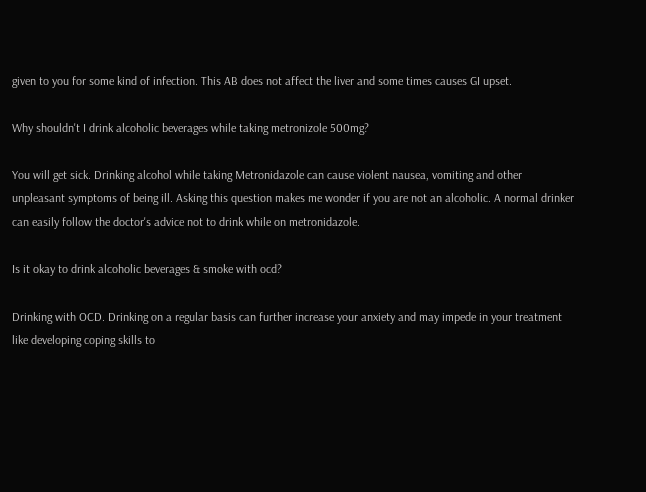given to you for some kind of infection. This AB does not affect the liver and some times causes GI upset.

Why shouldn't I drink alcoholic beverages while taking metronizole 500mg?

You will get sick. Drinking alcohol while taking Metronidazole can cause violent nausea, vomiting and other unpleasant symptoms of being ill. Asking this question makes me wonder if you are not an alcoholic. A normal drinker can easily follow the doctor's advice not to drink while on metronidazole.

Is it okay to drink alcoholic beverages & smoke with ocd?

Drinking with OCD. Drinking on a regular basis can further increase your anxiety and may impede in your treatment like developing coping skills to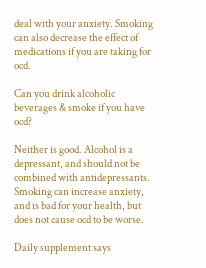deal with your anxiety. Smoking can also decrease the effect of medications if you are taking for ocd.

Can you drink alcoholic beverages & smoke if you have ocd?

Neither is good. Alcohol is a depressant, and should not be combined with antidepressants. Smoking can increase anxiety, and is bad for your health, but does not cause ocd to be worse.

Daily supplement says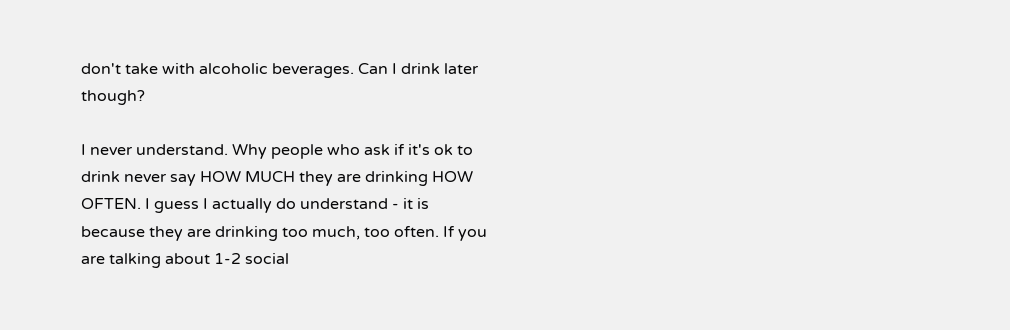don't take with alcoholic beverages. Can I drink later though?

I never understand. Why people who ask if it's ok to drink never say HOW MUCH they are drinking HOW OFTEN. I guess I actually do understand - it is because they are drinking too much, too often. If you are talking about 1-2 social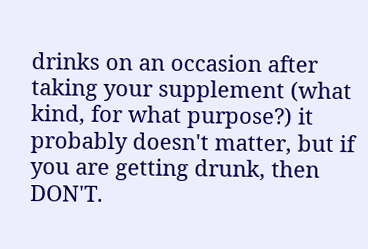drinks on an occasion after taking your supplement (what kind, for what purpose?) it probably doesn't matter, but if you are getting drunk, then DON'T.